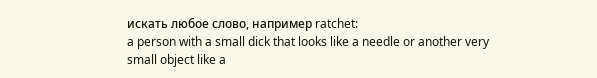искать любое слово, например ratchet:
a person with a small dick that looks like a needle or another very small object like a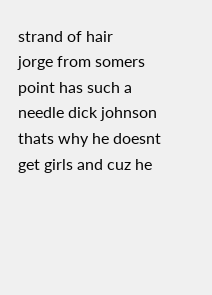strand of hair
jorge from somers point has such a needle dick johnson thats why he doesnt get girls and cuz he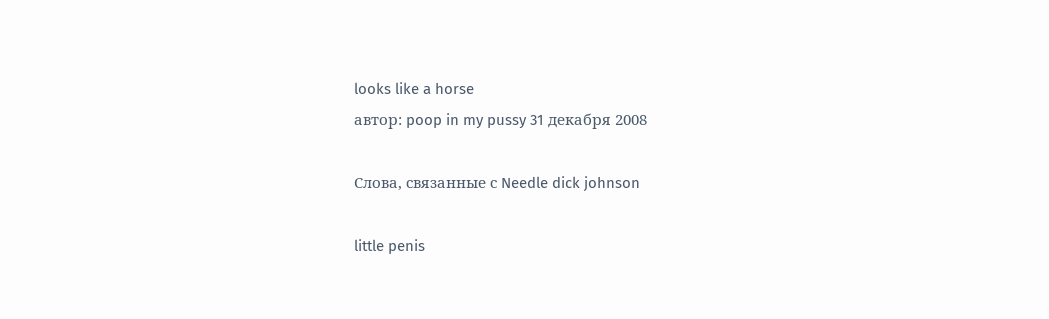looks like a horse
автор: poop in my pussy 31 декабря 2008

Слова, связанные с Needle dick johnson

little penis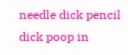needle dick pencil dick poop in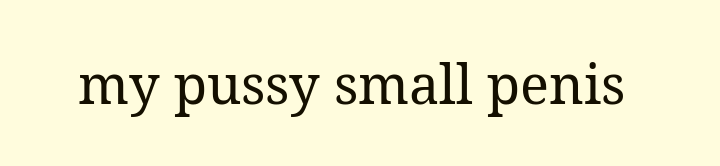my pussy small penis